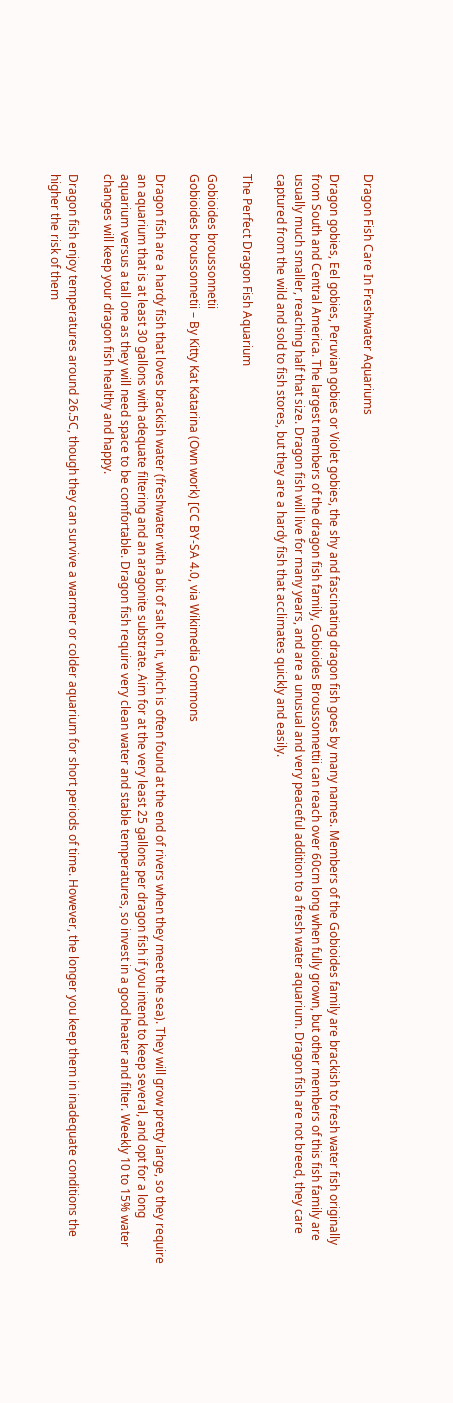Dragon Fish Care In Freshwater Aquariums

Dragon gobies, Eel gobies, Peruvian gobies or Violet gobies, the shy and fascinating dragon fish goes by many names. Members of the Gobioides family are brackish to fresh water fish originally from South and Central America. The largest members of the dragon fish family, Gobioides Broussonnettii can reach over 60cm long when fully grown, but other members of this fish family are usually much smaller, reaching half that size. Dragon fish will live for many years, and are a unusual and very peaceful addition to a fresh water aquarium. Dragon fish are not breed, they care captured from the wild and sold to fish stores, but they are a hardy fish that acclimates quickly and easily.

The Perfect Dragon Fish Aquarium

Gobioides broussonnetii
Gobioides broussonnetii – By Kitty Kat Katarina (Own work) [CC BY-SA 4.0, via Wikimedia Commons

Dragon fish are a hardy fish that loves brackish water (freshwater with a bit of salt on it, which is often found at the end of rivers when they meet the sea). They will grow pretty large, so they require an aquarium that is at least 30 gallons with adequate filtering and an aragonite substrate. Aim for at the very least 25 gallons per dragon fish if you intend to keep several, and opt for a long aquarium versus a tall one as they will need space to be comfortable. Dragon fish require very clean water and stable temperatures, so invest in a good heater and filter. Weekly 10 to 15% water changes will keep your dragon fish healthy and happy.

Dragon fish enjoy temperatures around 26.5C, though they can survive a warmer or colder aquarium for short periods of time. However, the longer you keep them in inadequate conditions the higher the risk of them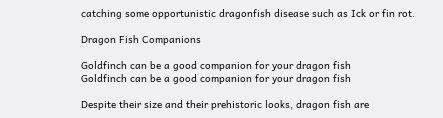catching some opportunistic dragonfish disease such as Ick or fin rot.

Dragon Fish Companions

Goldfinch can be a good companion for your dragon fish
Goldfinch can be a good companion for your dragon fish

Despite their size and their prehistoric looks, dragon fish are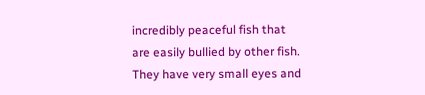incredibly peaceful fish that are easily bullied by other fish. They have very small eyes and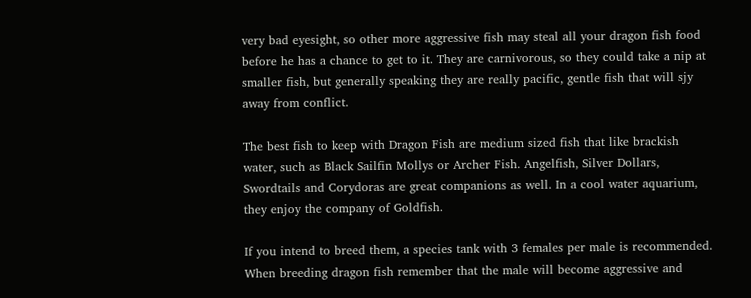very bad eyesight, so other more aggressive fish may steal all your dragon fish food before he has a chance to get to it. They are carnivorous, so they could take a nip at smaller fish, but generally speaking they are really pacific, gentle fish that will sjy away from conflict.

The best fish to keep with Dragon Fish are medium sized fish that like brackish water, such as Black Sailfin Mollys or Archer Fish. Angelfish, Silver Dollars, Swordtails and Corydoras are great companions as well. In a cool water aquarium, they enjoy the company of Goldfish.

If you intend to breed them, a species tank with 3 females per male is recommended. When breeding dragon fish remember that the male will become aggressive and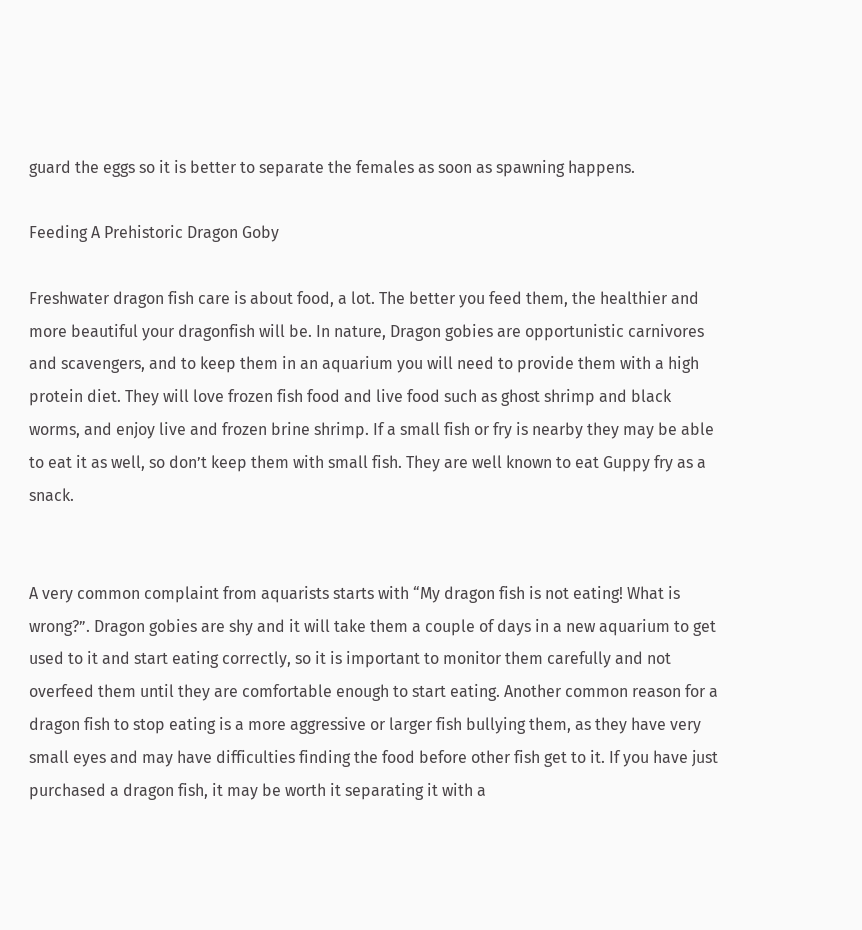guard the eggs so it is better to separate the females as soon as spawning happens.

Feeding A Prehistoric Dragon Goby

Freshwater dragon fish care is about food, a lot. The better you feed them, the healthier and more beautiful your dragonfish will be. In nature, Dragon gobies are opportunistic carnivores and scavengers, and to keep them in an aquarium you will need to provide them with a high protein diet. They will love frozen fish food and live food such as ghost shrimp and black worms, and enjoy live and frozen brine shrimp. If a small fish or fry is nearby they may be able to eat it as well, so don’t keep them with small fish. They are well known to eat Guppy fry as a snack.


A very common complaint from aquarists starts with “My dragon fish is not eating! What is wrong?”. Dragon gobies are shy and it will take them a couple of days in a new aquarium to get used to it and start eating correctly, so it is important to monitor them carefully and not overfeed them until they are comfortable enough to start eating. Another common reason for a dragon fish to stop eating is a more aggressive or larger fish bullying them, as they have very small eyes and may have difficulties finding the food before other fish get to it. If you have just purchased a dragon fish, it may be worth it separating it with a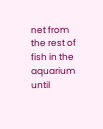net from the rest of fish in the aquarium until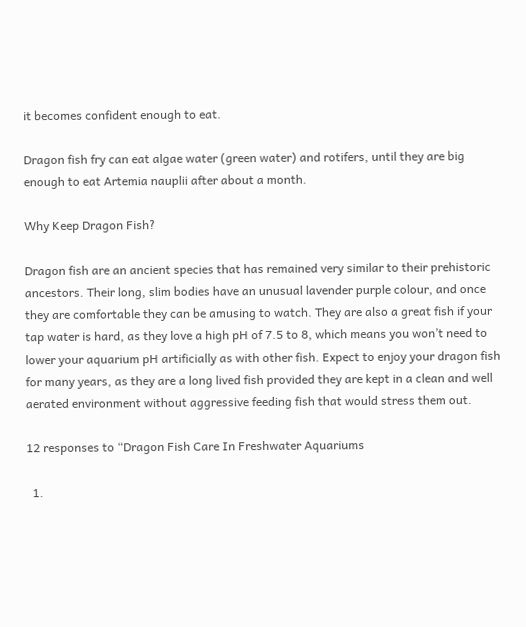it becomes confident enough to eat.

Dragon fish fry can eat algae water (green water) and rotifers, until they are big enough to eat Artemia nauplii after about a month.

Why Keep Dragon Fish?

Dragon fish are an ancient species that has remained very similar to their prehistoric ancestors. Their long, slim bodies have an unusual lavender purple colour, and once they are comfortable they can be amusing to watch. They are also a great fish if your tap water is hard, as they love a high pH of 7.5 to 8, which means you won’t need to lower your aquarium pH artificially as with other fish. Expect to enjoy your dragon fish for many years, as they are a long lived fish provided they are kept in a clean and well aerated environment without aggressive feeding fish that would stress them out.

12 responses to “Dragon Fish Care In Freshwater Aquariums

  1.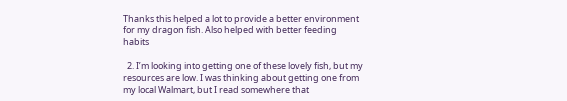Thanks this helped a lot to provide a better environment for my dragon fish. Also helped with better feeding habits

  2. I’m looking into getting one of these lovely fish, but my resources are low. I was thinking about getting one from my local Walmart, but I read somewhere that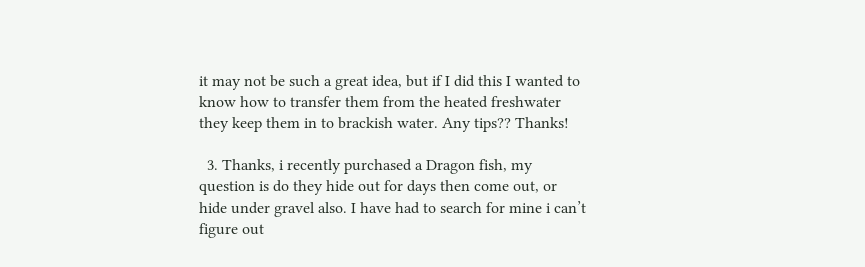it may not be such a great idea, but if I did this I wanted to know how to transfer them from the heated freshwater they keep them in to brackish water. Any tips?? Thanks!

  3. Thanks, i recently purchased a Dragon fish, my question is do they hide out for days then come out, or hide under gravel also. I have had to search for mine i can’t figure out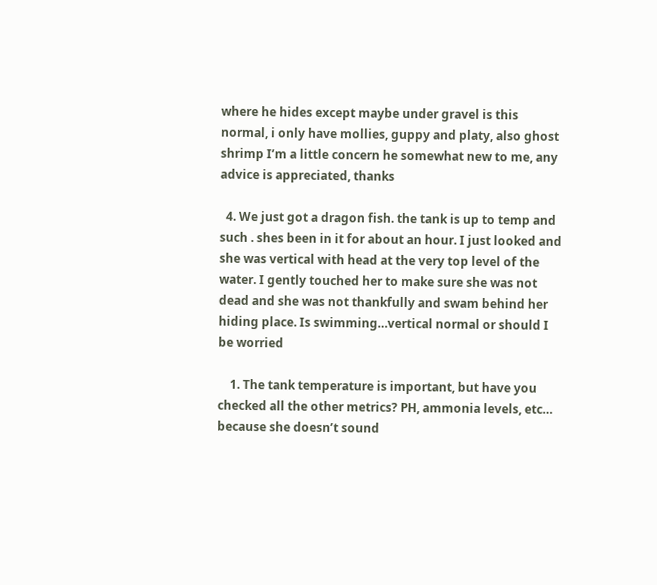where he hides except maybe under gravel is this normal, i only have mollies, guppy and platy, also ghost shrimp I’m a little concern he somewhat new to me, any advice is appreciated, thanks

  4. We just got a dragon fish. the tank is up to temp and such . shes been in it for about an hour. I just looked and she was vertical with head at the very top level of the water. I gently touched her to make sure she was not dead and she was not thankfully and swam behind her hiding place. Is swimming…vertical normal or should I be worried

    1. The tank temperature is important, but have you checked all the other metrics? PH, ammonia levels, etc… because she doesn’t sound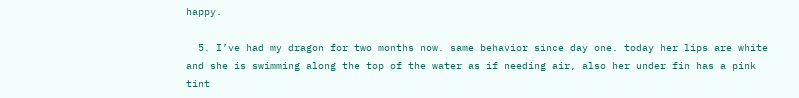happy.

  5. I’ve had my dragon for two months now. same behavior since day one. today her lips are white and she is swimming along the top of the water as if needing air, also her under fin has a pink tint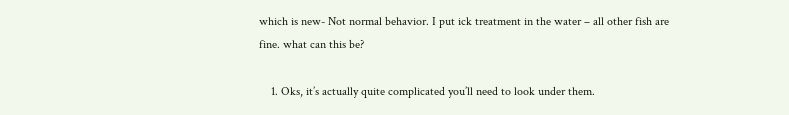which is new- Not normal behavior. I put ick treatment in the water – all other fish are fine. what can this be?

    1. Oks, it’s actually quite complicated you’ll need to look under them.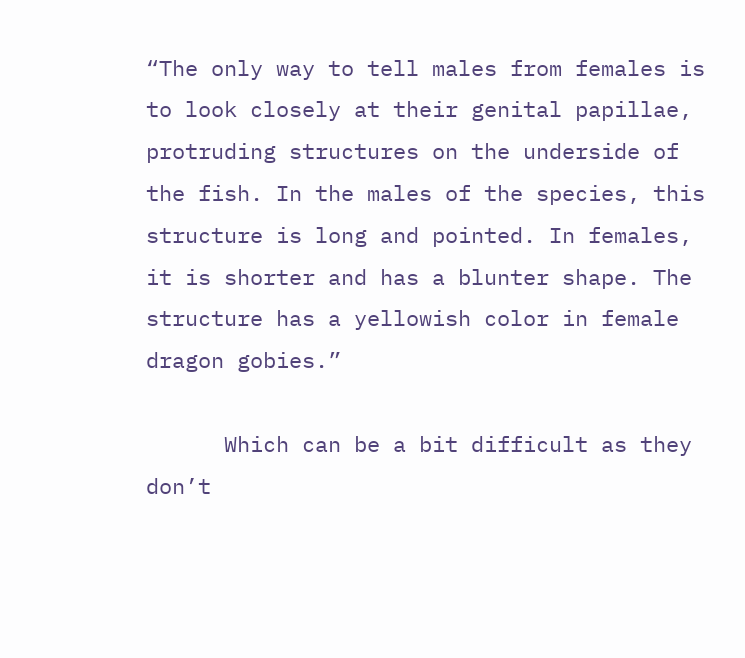“The only way to tell males from females is to look closely at their genital papillae, protruding structures on the underside of the fish. In the males of the species, this structure is long and pointed. In females, it is shorter and has a blunter shape. The structure has a yellowish color in female dragon gobies.”

      Which can be a bit difficult as they don’t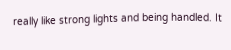really like strong lights and being handled. It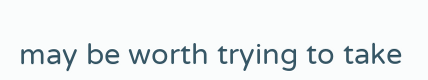may be worth trying to take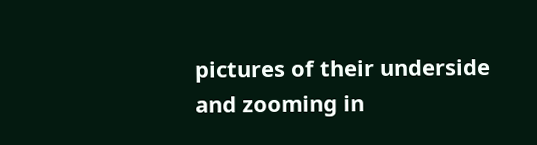pictures of their underside and zooming in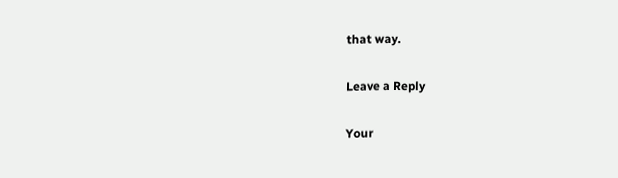that way.

Leave a Reply

Your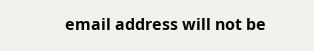email address will not be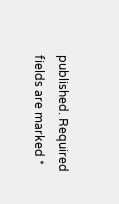published. Required fields are marked *